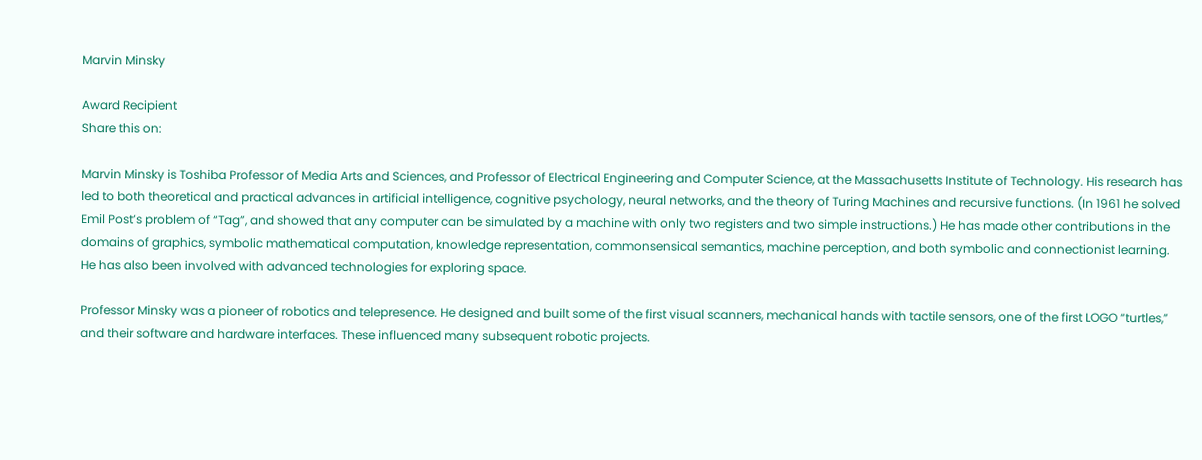Marvin Minsky

Award Recipient
Share this on:

Marvin Minsky is Toshiba Professor of Media Arts and Sciences, and Professor of Electrical Engineering and Computer Science, at the Massachusetts Institute of Technology. His research has led to both theoretical and practical advances in artificial intelligence, cognitive psychology, neural networks, and the theory of Turing Machines and recursive functions. (In 1961 he solved Emil Post’s problem of “Tag”, and showed that any computer can be simulated by a machine with only two registers and two simple instructions.) He has made other contributions in the domains of graphics, symbolic mathematical computation, knowledge representation, commonsensical semantics, machine perception, and both symbolic and connectionist learning. He has also been involved with advanced technologies for exploring space.

Professor Minsky was a pioneer of robotics and telepresence. He designed and built some of the first visual scanners, mechanical hands with tactile sensors, one of the first LOGO “turtles,” and their software and hardware interfaces. These influenced many subsequent robotic projects.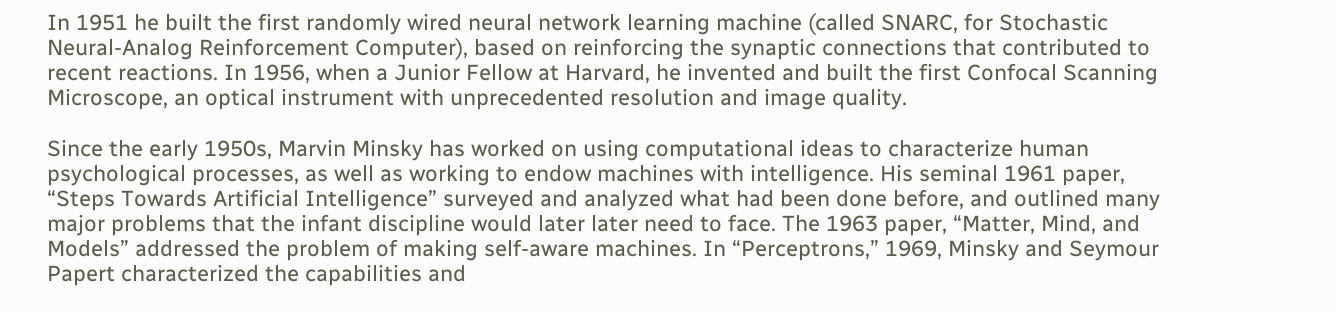In 1951 he built the first randomly wired neural network learning machine (called SNARC, for Stochastic Neural-Analog Reinforcement Computer), based on reinforcing the synaptic connections that contributed to recent reactions. In 1956, when a Junior Fellow at Harvard, he invented and built the first Confocal Scanning Microscope, an optical instrument with unprecedented resolution and image quality.

Since the early 1950s, Marvin Minsky has worked on using computational ideas to characterize human psychological processes, as well as working to endow machines with intelligence. His seminal 1961 paper, “Steps Towards Artificial Intelligence” surveyed and analyzed what had been done before, and outlined many major problems that the infant discipline would later later need to face. The 1963 paper, “Matter, Mind, and Models” addressed the problem of making self-aware machines. In “Perceptrons,” 1969, Minsky and Seymour Papert characterized the capabilities and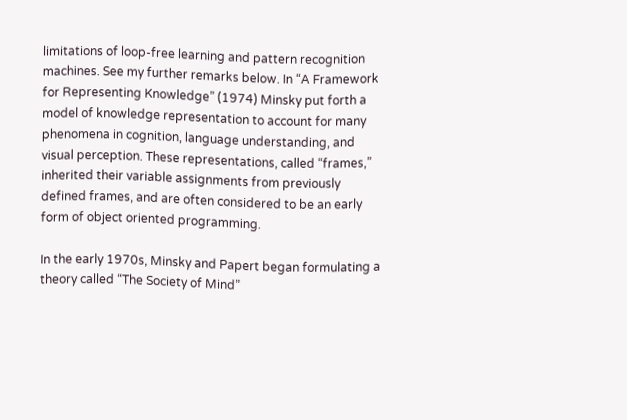limitations of loop-free learning and pattern recognition machines. See my further remarks below. In “A Framework for Representing Knowledge” (1974) Minsky put forth a model of knowledge representation to account for many phenomena in cognition, language understanding, and visual perception. These representations, called “frames,” inherited their variable assignments from previously defined frames, and are often considered to be an early form of object oriented programming.

In the early 1970s, Minsky and Papert began formulating a theory called “The Society of Mind”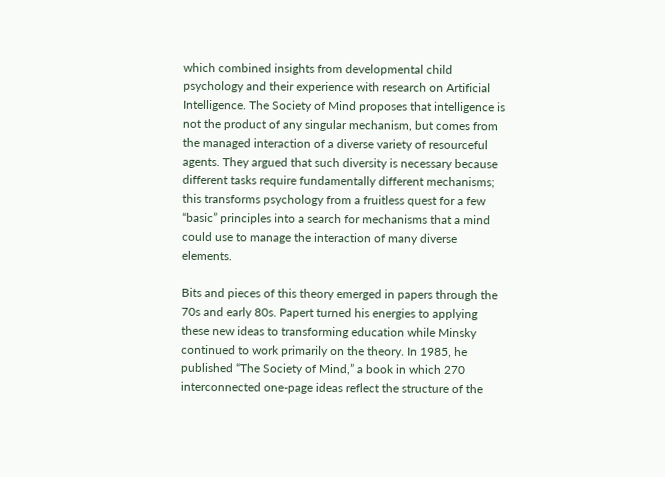which combined insights from developmental child psychology and their experience with research on Artificial Intelligence. The Society of Mind proposes that intelligence is not the product of any singular mechanism, but comes from the managed interaction of a diverse variety of resourceful agents. They argued that such diversity is necessary because different tasks require fundamentally different mechanisms; this transforms psychology from a fruitless quest for a few “basic” principles into a search for mechanisms that a mind could use to manage the interaction of many diverse elements.

Bits and pieces of this theory emerged in papers through the 70s and early 80s. Papert turned his energies to applying these new ideas to transforming education while Minsky continued to work primarily on the theory. In 1985, he published “The Society of Mind,” a book in which 270 interconnected one-page ideas reflect the structure of the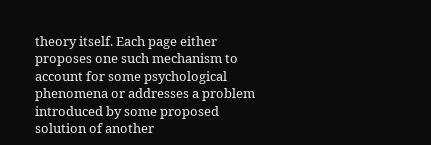theory itself. Each page either proposes one such mechanism to account for some psychological phenomena or addresses a problem introduced by some proposed solution of another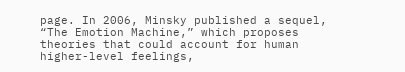page. In 2006, Minsky published a sequel, “The Emotion Machine,” which proposes theories that could account for human higher-level feelings,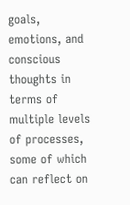goals, emotions, and conscious thoughts in terms of multiple levels of processes, some of which can reflect on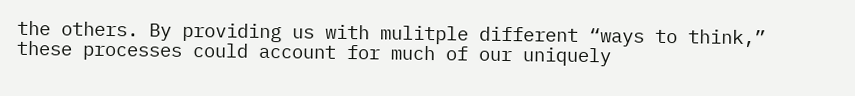the others. By providing us with mulitple different “ways to think,” these processes could account for much of our uniquely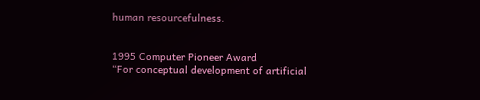human resourcefulness.


1995 Computer Pioneer Award
“For conceptual development of artificial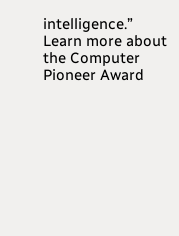intelligence.”
Learn more about the Computer Pioneer Award